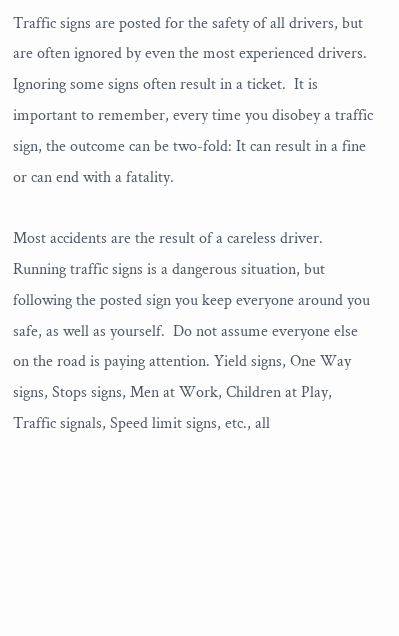Traffic signs are posted for the safety of all drivers, but are often ignored by even the most experienced drivers. Ignoring some signs often result in a ticket.  It is important to remember, every time you disobey a traffic sign, the outcome can be two-fold: It can result in a fine or can end with a fatality.

Most accidents are the result of a careless driver. Running traffic signs is a dangerous situation, but following the posted sign you keep everyone around you safe, as well as yourself.  Do not assume everyone else on the road is paying attention. Yield signs, One Way signs, Stops signs, Men at Work, Children at Play, Traffic signals, Speed limit signs, etc., all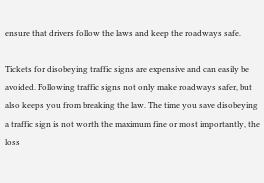ensure that drivers follow the laws and keep the roadways safe.

Tickets for disobeying traffic signs are expensive and can easily be avoided. Following traffic signs not only make roadways safer, but also keeps you from breaking the law. The time you save disobeying a traffic sign is not worth the maximum fine or most importantly, the loss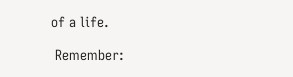of a life.

 Remember: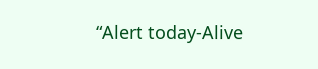“Alert today-Alive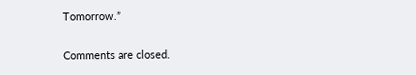Tomorrow.”

Comments are closed.